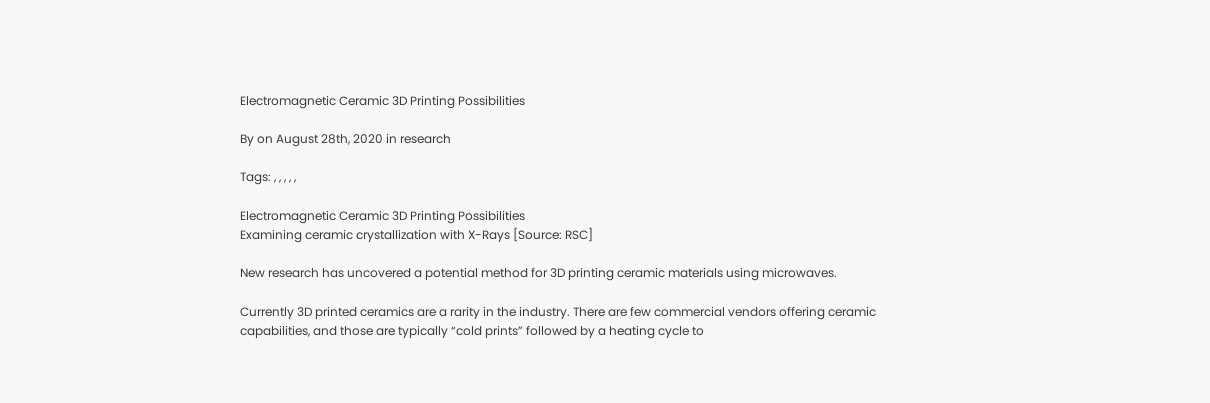Electromagnetic Ceramic 3D Printing Possibilities

By on August 28th, 2020 in research

Tags: , , , , ,

Electromagnetic Ceramic 3D Printing Possibilities
Examining ceramic crystallization with X-Rays [Source: RSC]

New research has uncovered a potential method for 3D printing ceramic materials using microwaves.

Currently 3D printed ceramics are a rarity in the industry. There are few commercial vendors offering ceramic capabilities, and those are typically “cold prints” followed by a heating cycle to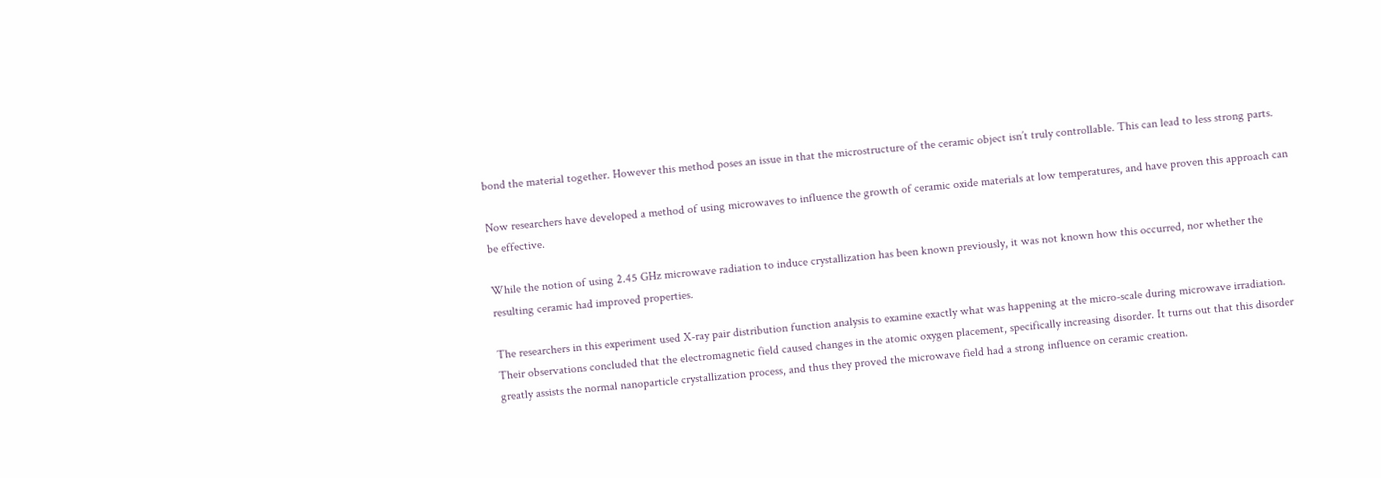bond the material together. However this method poses an issue in that the microstructure of the ceramic object isn’t truly controllable. This can lead to less strong parts.

Now researchers have developed a method of using microwaves to influence the growth of ceramic oxide materials at low temperatures, and have proven this approach can be effective.

While the notion of using 2.45 GHz microwave radiation to induce crystallization has been known previously, it was not known how this occurred, nor whether the resulting ceramic had improved properties.

The researchers in this experiment used X-ray pair distribution function analysis to examine exactly what was happening at the micro-scale during microwave irradiation. Their observations concluded that the electromagnetic field caused changes in the atomic oxygen placement, specifically increasing disorder. It turns out that this disorder greatly assists the normal nanoparticle crystallization process, and thus they proved the microwave field had a strong influence on ceramic creation.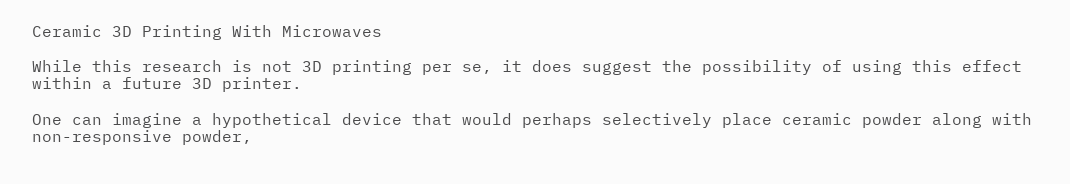Ceramic 3D Printing With Microwaves

While this research is not 3D printing per se, it does suggest the possibility of using this effect within a future 3D printer.

One can imagine a hypothetical device that would perhaps selectively place ceramic powder along with non-responsive powder,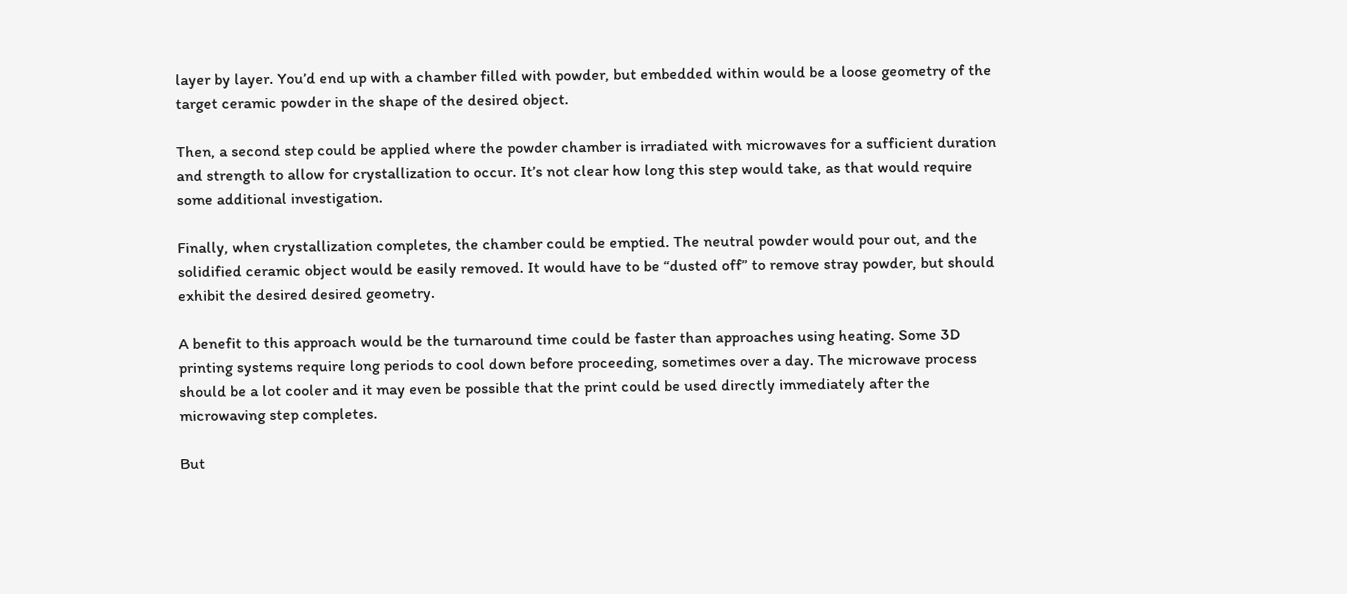layer by layer. You’d end up with a chamber filled with powder, but embedded within would be a loose geometry of the target ceramic powder in the shape of the desired object.

Then, a second step could be applied where the powder chamber is irradiated with microwaves for a sufficient duration and strength to allow for crystallization to occur. It’s not clear how long this step would take, as that would require some additional investigation.

Finally, when crystallization completes, the chamber could be emptied. The neutral powder would pour out, and the solidified ceramic object would be easily removed. It would have to be “dusted off” to remove stray powder, but should exhibit the desired desired geometry.

A benefit to this approach would be the turnaround time could be faster than approaches using heating. Some 3D printing systems require long periods to cool down before proceeding, sometimes over a day. The microwave process should be a lot cooler and it may even be possible that the print could be used directly immediately after the microwaving step completes.

But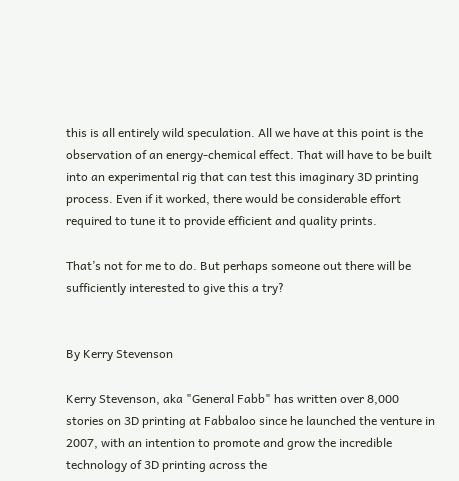this is all entirely wild speculation. All we have at this point is the observation of an energy-chemical effect. That will have to be built into an experimental rig that can test this imaginary 3D printing process. Even if it worked, there would be considerable effort required to tune it to provide efficient and quality prints.

That’s not for me to do. But perhaps someone out there will be sufficiently interested to give this a try?


By Kerry Stevenson

Kerry Stevenson, aka "General Fabb" has written over 8,000 stories on 3D printing at Fabbaloo since he launched the venture in 2007, with an intention to promote and grow the incredible technology of 3D printing across the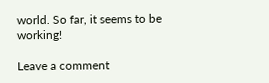world. So far, it seems to be working!

Leave a comment